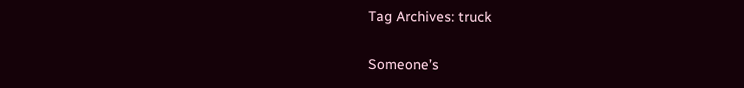Tag Archives: truck

Someone’s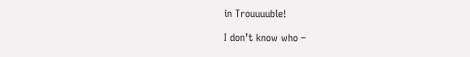in Trouuuuble!

I don’t know who –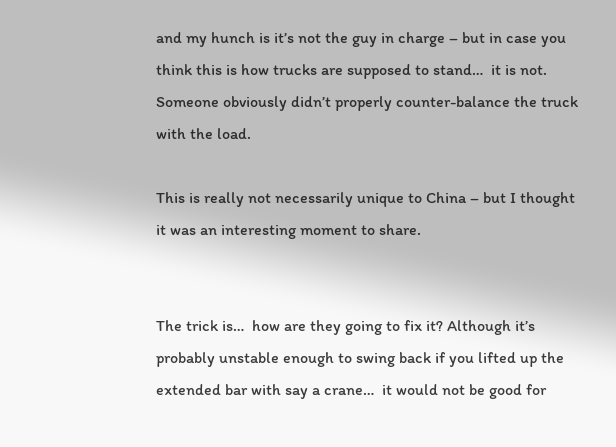and my hunch is it’s not the guy in charge – but in case you think this is how trucks are supposed to stand…  it is not.   Someone obviously didn’t properly counter-balance the truck with the load.

This is really not necessarily unique to China – but I thought it was an interesting moment to share.


The trick is…  how are they going to fix it? Although it’s probably unstable enough to swing back if you lifted up the extended bar with say a crane…  it would not be good for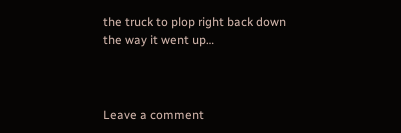the truck to plop right back down the way it went up…



Leave a comment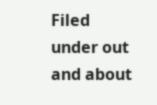Filed under out and about